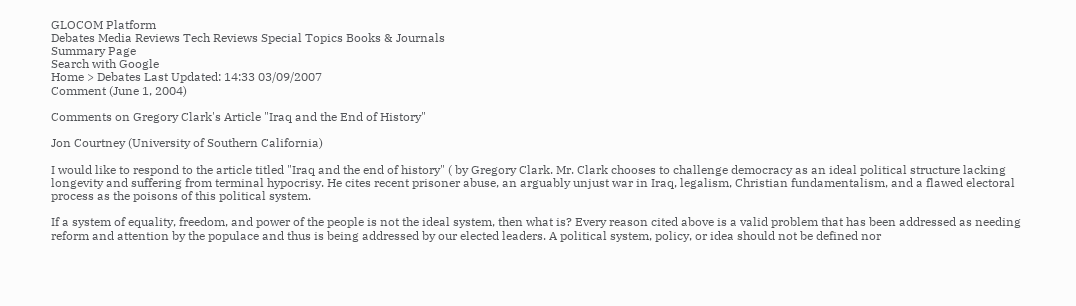GLOCOM Platform
Debates Media Reviews Tech Reviews Special Topics Books & Journals
Summary Page
Search with Google
Home > Debates Last Updated: 14:33 03/09/2007
Comment (June 1, 2004)

Comments on Gregory Clark's Article "Iraq and the End of History"

Jon Courtney (University of Southern California)

I would like to respond to the article titled "Iraq and the end of history" ( by Gregory Clark. Mr. Clark chooses to challenge democracy as an ideal political structure lacking longevity and suffering from terminal hypocrisy. He cites recent prisoner abuse, an arguably unjust war in Iraq, legalism, Christian fundamentalism, and a flawed electoral process as the poisons of this political system.

If a system of equality, freedom, and power of the people is not the ideal system, then what is? Every reason cited above is a valid problem that has been addressed as needing reform and attention by the populace and thus is being addressed by our elected leaders. A political system, policy, or idea should not be defined nor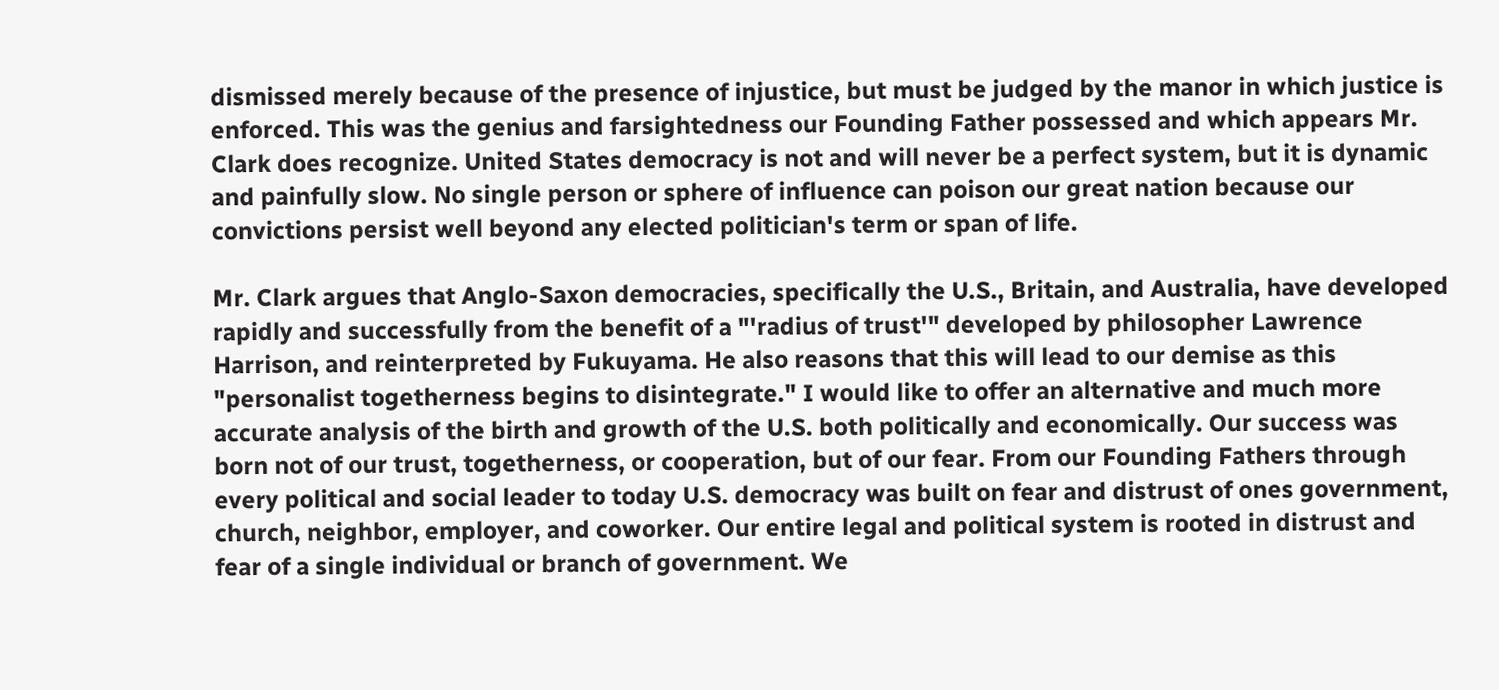dismissed merely because of the presence of injustice, but must be judged by the manor in which justice is enforced. This was the genius and farsightedness our Founding Father possessed and which appears Mr. Clark does recognize. United States democracy is not and will never be a perfect system, but it is dynamic and painfully slow. No single person or sphere of influence can poison our great nation because our convictions persist well beyond any elected politician's term or span of life.

Mr. Clark argues that Anglo-Saxon democracies, specifically the U.S., Britain, and Australia, have developed rapidly and successfully from the benefit of a "'radius of trust'" developed by philosopher Lawrence Harrison, and reinterpreted by Fukuyama. He also reasons that this will lead to our demise as this "personalist togetherness begins to disintegrate." I would like to offer an alternative and much more accurate analysis of the birth and growth of the U.S. both politically and economically. Our success was born not of our trust, togetherness, or cooperation, but of our fear. From our Founding Fathers through every political and social leader to today U.S. democracy was built on fear and distrust of ones government, church, neighbor, employer, and coworker. Our entire legal and political system is rooted in distrust and fear of a single individual or branch of government. We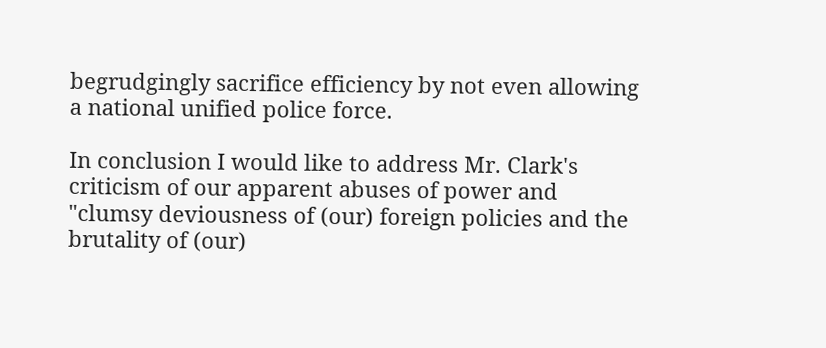begrudgingly sacrifice efficiency by not even allowing a national unified police force.

In conclusion I would like to address Mr. Clark's criticism of our apparent abuses of power and "clumsy deviousness of (our) foreign policies and the brutality of (our)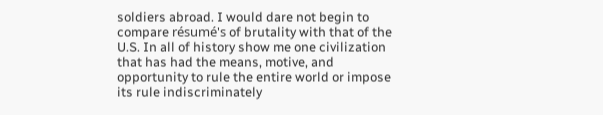soldiers abroad. I would dare not begin to compare résumé's of brutality with that of the U.S. In all of history show me one civilization that has had the means, motive, and opportunity to rule the entire world or impose its rule indiscriminately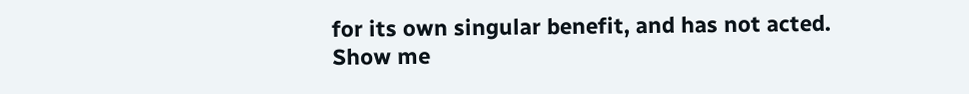for its own singular benefit, and has not acted. Show me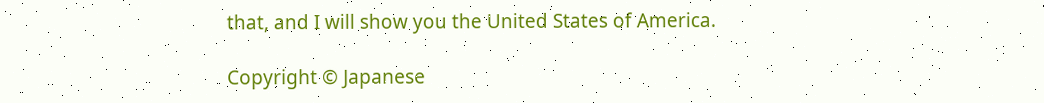that, and I will show you the United States of America.

Copyright © Japanese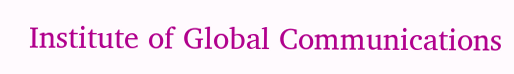Institute of Global Communications